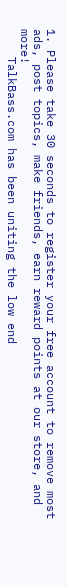1. Please take 30 seconds to register your free account to remove most ads, post topics, make friends, earn reward points at our store, and more!
    TalkBass.com has been uniting the low end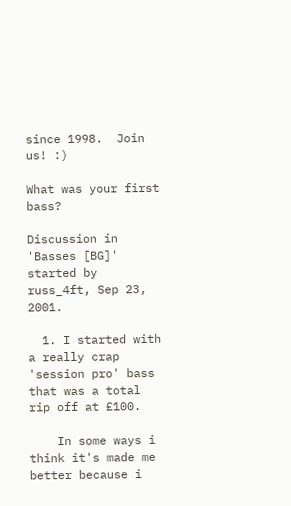since 1998.  Join us! :)

What was your first bass?

Discussion in 'Basses [BG]' started by russ_4ft, Sep 23, 2001.

  1. I started with a really crap 'session pro' bass that was a total rip off at £100.

    In some ways i think it's made me better because i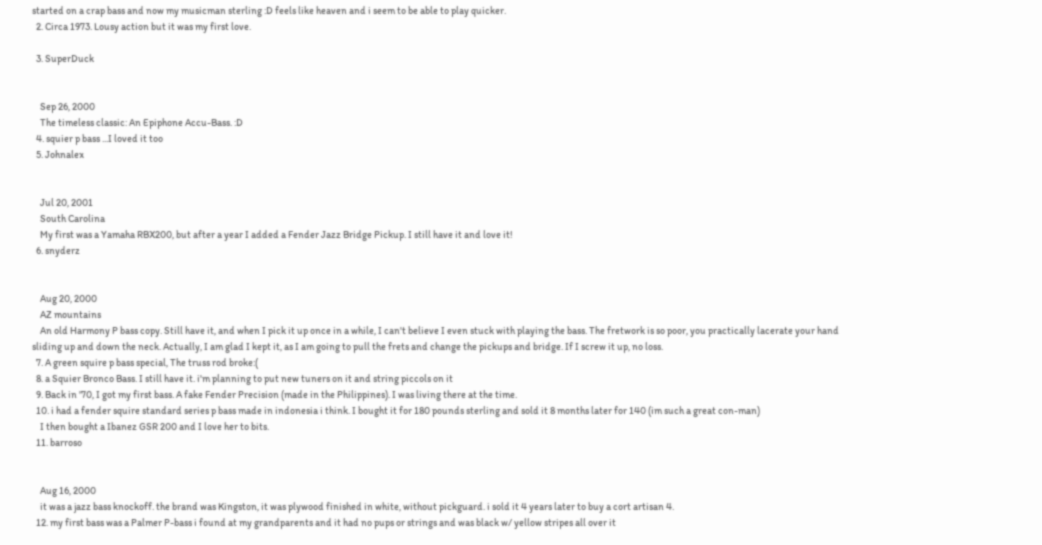started on a crap bass and now my musicman sterling :D feels like heaven and i seem to be able to play quicker.
  2. Circa 1973. Lousy action but it was my first love.

  3. SuperDuck


    Sep 26, 2000
    The timeless classic: An Epiphone Accu-Bass. :D
  4. squier p bass ...I loved it too
  5. Johnalex


    Jul 20, 2001
    South Carolina
    My first was a Yamaha RBX200, but after a year I added a Fender Jazz Bridge Pickup. I still have it and love it!
  6. snyderz


    Aug 20, 2000
    AZ mountains
    An old Harmony P bass copy. Still have it, and when I pick it up once in a while, I can't believe I even stuck with playing the bass. The fretwork is so poor, you practically lacerate your hand sliding up and down the neck. Actually, I am glad I kept it, as I am going to pull the frets and change the pickups and bridge. If I screw it up, no loss.
  7. A green squire p bass special, The truss rod broke:(
  8. a Squier Bronco Bass. I still have it. i'm planning to put new tuners on it and string piccols on it
  9. Back in '70, I got my first bass. A fake Fender Precision (made in the Philippines). I was living there at the time.
  10. i had a fender squire standard series p bass made in indonesia i think. I bought it for 180 pounds sterling and sold it 8 months later for 140 (im such a great con-man)
    I then bought a Ibanez GSR 200 and I love her to bits.
  11. barroso


    Aug 16, 2000
    it was a jazz bass knockoff. the brand was Kingston, it was plywood finished in white, without pickguard. i sold it 4 years later to buy a cort artisan 4.
  12. my first bass was a Palmer P-bass i found at my grandparents and it had no pups or strings and was black w/ yellow stripes all over it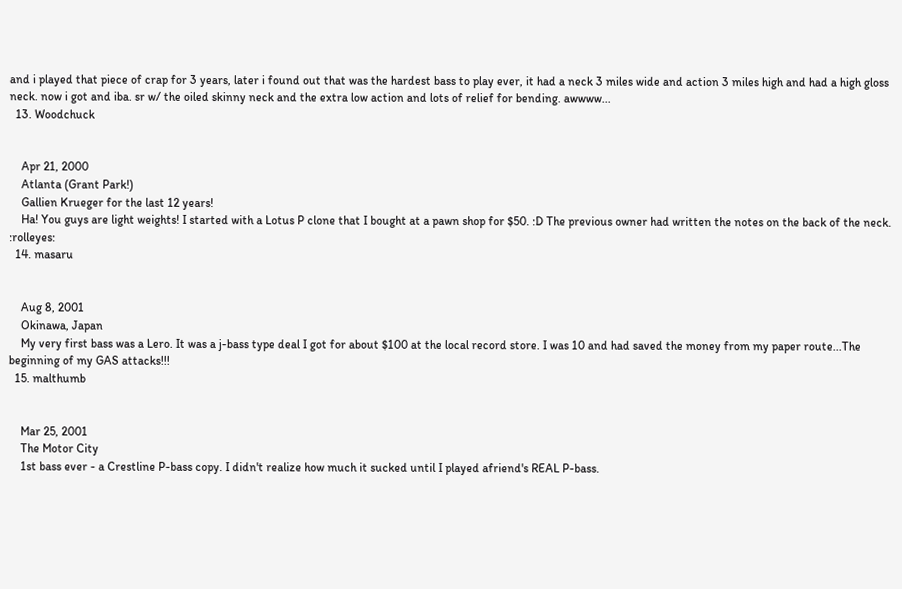and i played that piece of crap for 3 years, later i found out that was the hardest bass to play ever, it had a neck 3 miles wide and action 3 miles high and had a high gloss neck. now i got and iba. sr w/ the oiled skinny neck and the extra low action and lots of relief for bending. awwww...
  13. Woodchuck


    Apr 21, 2000
    Atlanta (Grant Park!)
    Gallien Krueger for the last 12 years!
    Ha! You guys are light weights! I started with a Lotus P clone that I bought at a pawn shop for $50. :D The previous owner had written the notes on the back of the neck. :rolleyes:
  14. masaru


    Aug 8, 2001
    Okinawa, Japan
    My very first bass was a Lero. It was a j-bass type deal I got for about $100 at the local record store. I was 10 and had saved the money from my paper route...The beginning of my GAS attacks!!!
  15. malthumb


    Mar 25, 2001
    The Motor City
    1st bass ever - a Crestline P-bass copy. I didn't realize how much it sucked until I played afriend's REAL P-bass.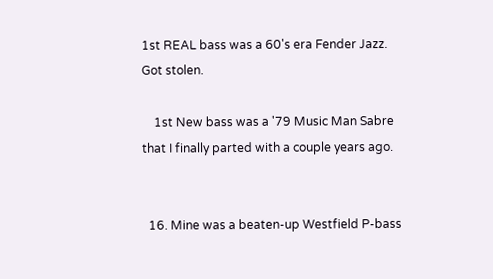1st REAL bass was a 60's era Fender Jazz. Got stolen.

    1st New bass was a '79 Music Man Sabre that I finally parted with a couple years ago.


  16. Mine was a beaten-up Westfield P-bass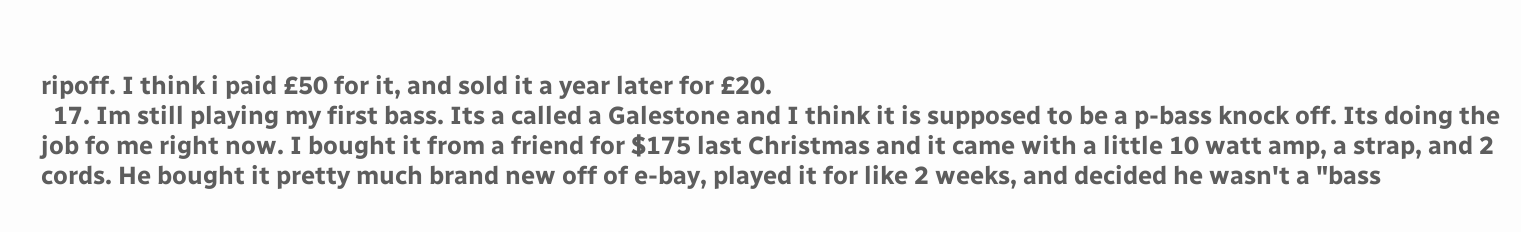ripoff. I think i paid £50 for it, and sold it a year later for £20.
  17. Im still playing my first bass. Its a called a Galestone and I think it is supposed to be a p-bass knock off. Its doing the job fo me right now. I bought it from a friend for $175 last Christmas and it came with a little 10 watt amp, a strap, and 2 cords. He bought it pretty much brand new off of e-bay, played it for like 2 weeks, and decided he wasn't a "bass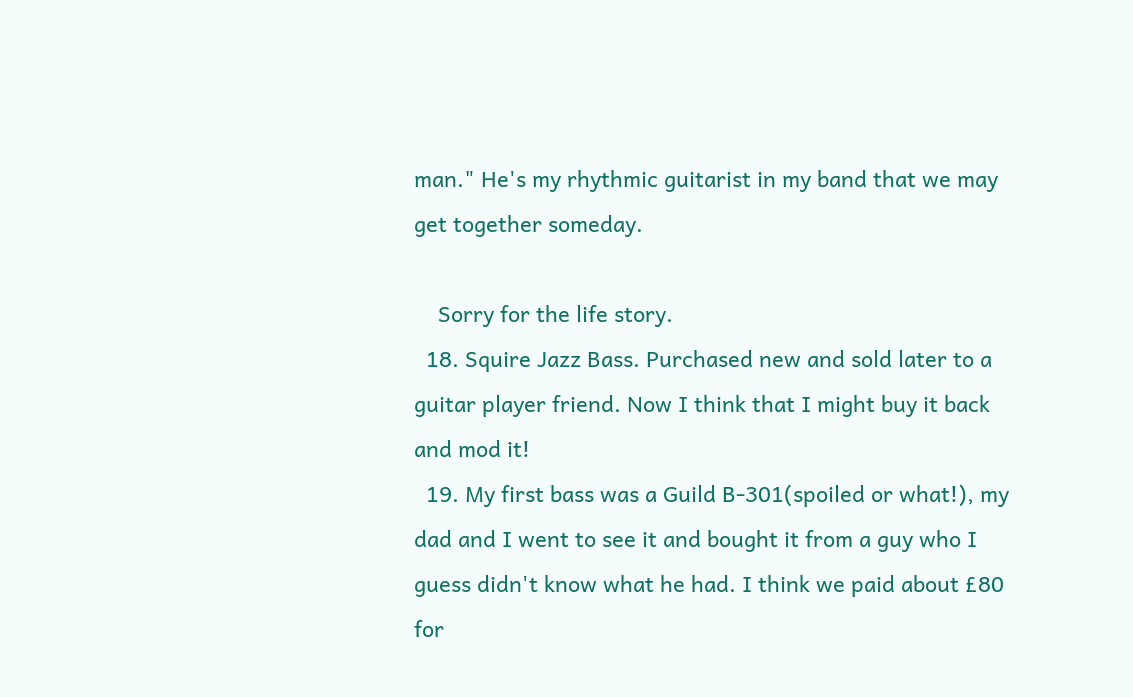man." He's my rhythmic guitarist in my band that we may get together someday.

    Sorry for the life story.
  18. Squire Jazz Bass. Purchased new and sold later to a guitar player friend. Now I think that I might buy it back and mod it!
  19. My first bass was a Guild B-301(spoiled or what!), my dad and I went to see it and bought it from a guy who I guess didn't know what he had. I think we paid about £80 for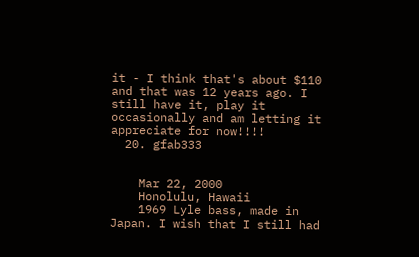it - I think that's about $110 and that was 12 years ago. I still have it, play it occasionally and am letting it appreciate for now!!!!
  20. gfab333


    Mar 22, 2000
    Honolulu, Hawaii
    1969 Lyle bass, made in Japan. I wish that I still had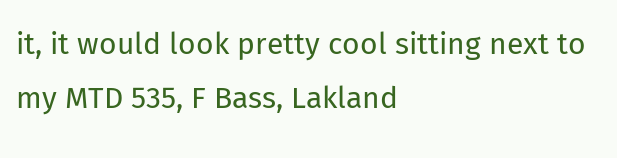it, it would look pretty cool sitting next to my MTD 535, F Bass, Lakland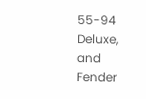55-94 Deluxe, and Fender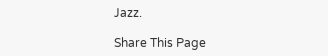Jazz.

Share This Page